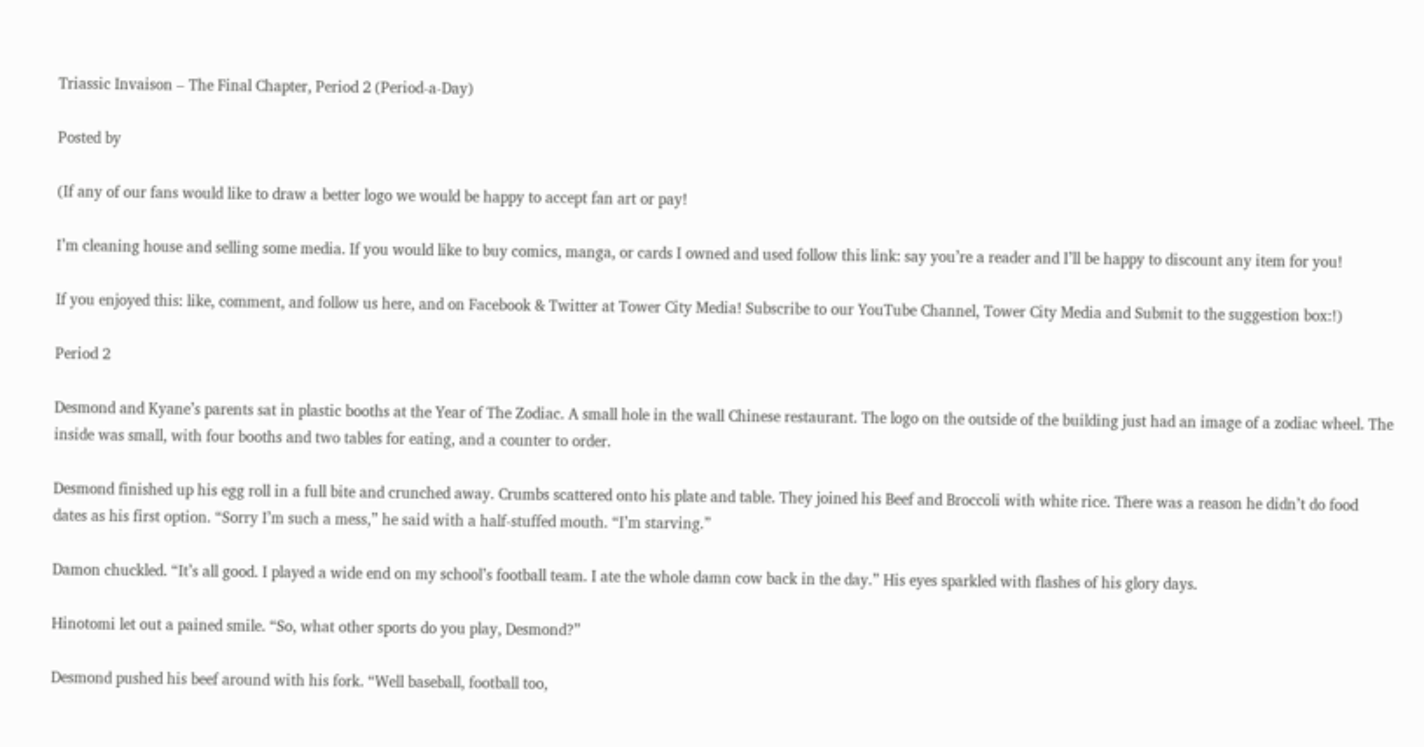Triassic Invaison – The Final Chapter, Period 2 (Period-a-Day)

Posted by

(If any of our fans would like to draw a better logo we would be happy to accept fan art or pay!

I’m cleaning house and selling some media. If you would like to buy comics, manga, or cards I owned and used follow this link: say you’re a reader and I’ll be happy to discount any item for you!

If you enjoyed this: like, comment, and follow us here, and on Facebook & Twitter at Tower City Media! Subscribe to our YouTube Channel, Tower City Media and Submit to the suggestion box:!)

Period 2

Desmond and Kyane’s parents sat in plastic booths at the Year of The Zodiac. A small hole in the wall Chinese restaurant. The logo on the outside of the building just had an image of a zodiac wheel. The inside was small, with four booths and two tables for eating, and a counter to order.

Desmond finished up his egg roll in a full bite and crunched away. Crumbs scattered onto his plate and table. They joined his Beef and Broccoli with white rice. There was a reason he didn’t do food dates as his first option. “Sorry I’m such a mess,” he said with a half-stuffed mouth. “I’m starving.”

Damon chuckled. “It’s all good. I played a wide end on my school’s football team. I ate the whole damn cow back in the day.” His eyes sparkled with flashes of his glory days.

Hinotomi let out a pained smile. “So, what other sports do you play, Desmond?”

Desmond pushed his beef around with his fork. “Well baseball, football too,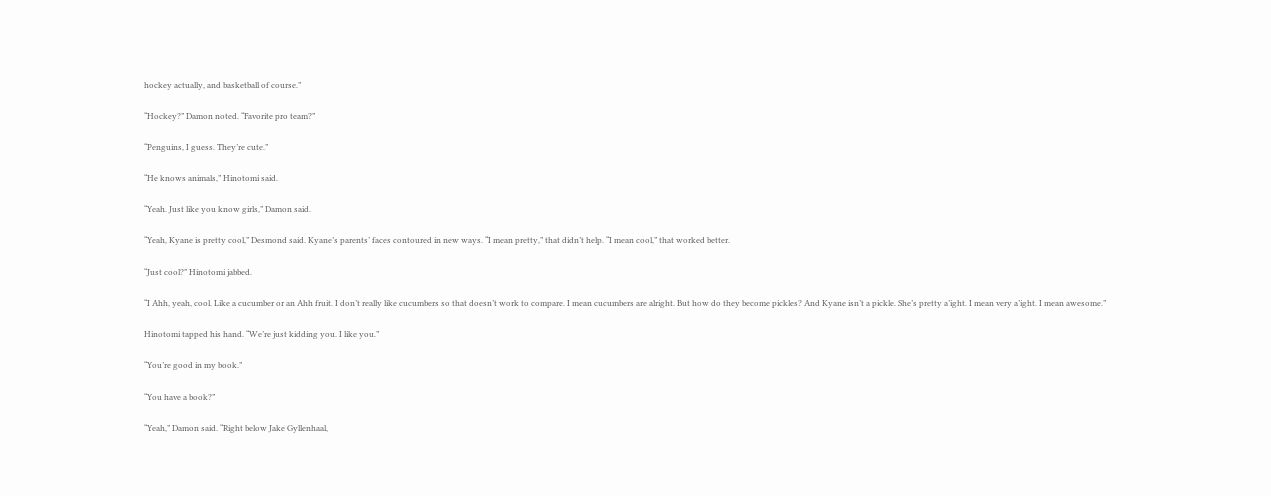hockey actually, and basketball of course.”

“Hockey?” Damon noted. “Favorite pro team?”

“Penguins, I guess. They’re cute.”

“He knows animals,” Hinotomi said.

“Yeah. Just like you know girls,” Damon said.

“Yeah, Kyane is pretty cool,” Desmond said. Kyane’s parents’ faces contoured in new ways. “I mean pretty,” that didn’t help. “I mean cool,” that worked better.

“Just cool?” Hinotomi jabbed.

“I Ahh, yeah, cool. Like a cucumber or an Ahh fruit. I don’t really like cucumbers so that doesn’t work to compare. I mean cucumbers are alright. But how do they become pickles? And Kyane isn’t a pickle. She’s pretty a’ight. I mean very a’ight. I mean awesome.”

Hinotomi tapped his hand. “We’re just kidding you. I like you.”

“You’re good in my book.”

“You have a book?”

“Yeah,” Damon said. “Right below Jake Gyllenhaal,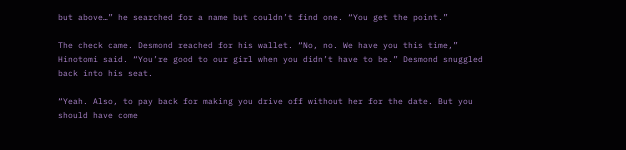but above…” he searched for a name but couldn’t find one. “You get the point.”

The check came. Desmond reached for his wallet. “No, no. We have you this time,” Hinotomi said. “You’re good to our girl when you didn’t have to be.” Desmond snuggled back into his seat.

“Yeah. Also, to pay back for making you drive off without her for the date. But you should have come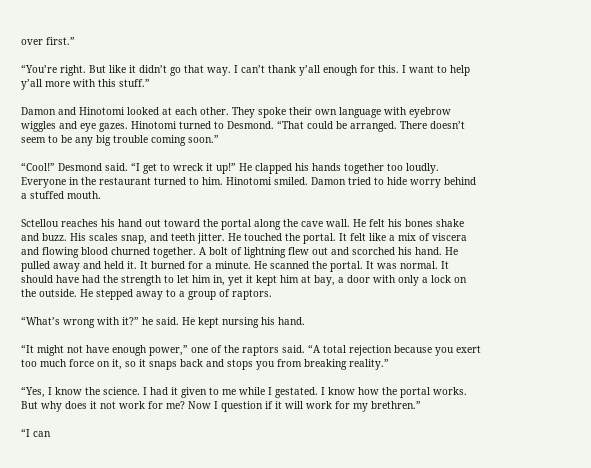over first.”

“You’re right. But like it didn’t go that way. I can’t thank y’all enough for this. I want to help y’all more with this stuff.”

Damon and Hinotomi looked at each other. They spoke their own language with eyebrow wiggles and eye gazes. Hinotomi turned to Desmond. “That could be arranged. There doesn’t seem to be any big trouble coming soon.”

“Cool!” Desmond said. “I get to wreck it up!” He clapped his hands together too loudly. Everyone in the restaurant turned to him. Hinotomi smiled. Damon tried to hide worry behind a stuffed mouth.

Sctellou reaches his hand out toward the portal along the cave wall. He felt his bones shake and buzz. His scales snap, and teeth jitter. He touched the portal. It felt like a mix of viscera and flowing blood churned together. A bolt of lightning flew out and scorched his hand. He pulled away and held it. It burned for a minute. He scanned the portal. It was normal. It should have had the strength to let him in, yet it kept him at bay, a door with only a lock on the outside. He stepped away to a group of raptors.

“What’s wrong with it?” he said. He kept nursing his hand.

“It might not have enough power,” one of the raptors said. “A total rejection because you exert too much force on it, so it snaps back and stops you from breaking reality.”

“Yes, I know the science. I had it given to me while I gestated. I know how the portal works. But why does it not work for me? Now I question if it will work for my brethren.”

“I can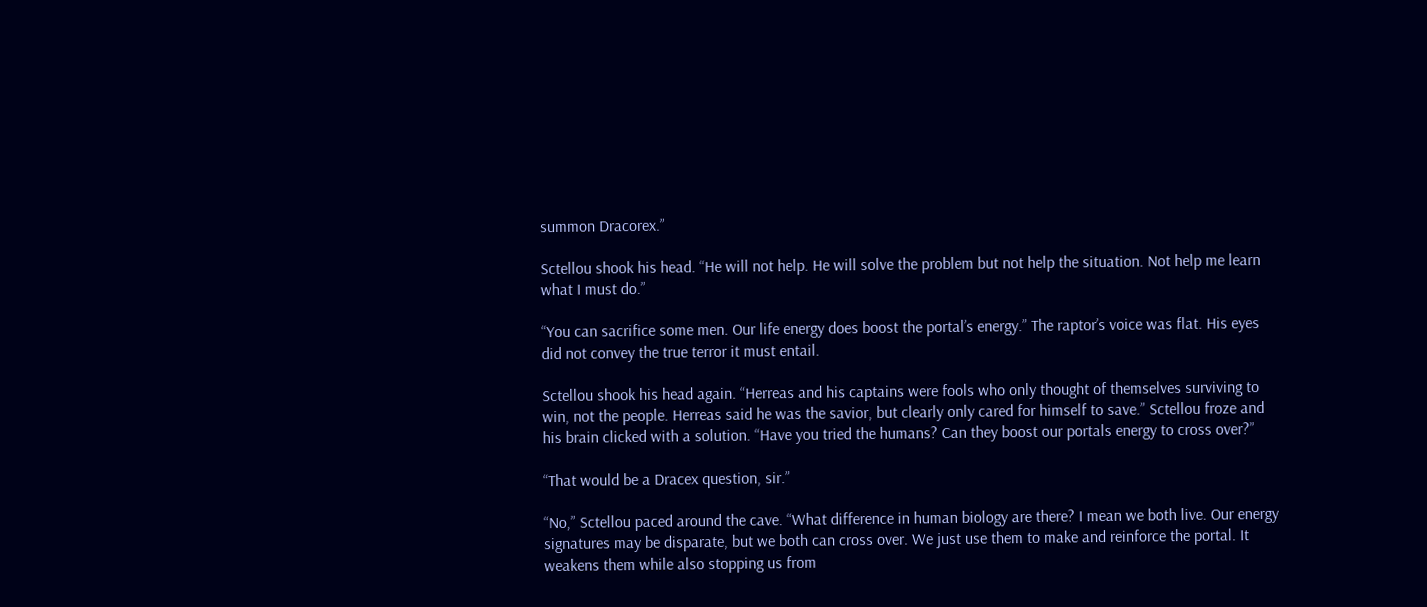summon Dracorex.”

Sctellou shook his head. “He will not help. He will solve the problem but not help the situation. Not help me learn what I must do.”

“You can sacrifice some men. Our life energy does boost the portal’s energy.” The raptor’s voice was flat. His eyes did not convey the true terror it must entail.

Sctellou shook his head again. “Herreas and his captains were fools who only thought of themselves surviving to win, not the people. Herreas said he was the savior, but clearly only cared for himself to save.” Sctellou froze and his brain clicked with a solution. “Have you tried the humans? Can they boost our portals energy to cross over?”

“That would be a Dracex question, sir.”

“No,” Sctellou paced around the cave. “What difference in human biology are there? I mean we both live. Our energy signatures may be disparate, but we both can cross over. We just use them to make and reinforce the portal. It weakens them while also stopping us from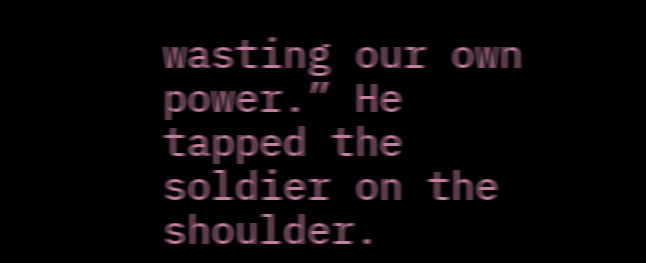wasting our own power.” He tapped the soldier on the shoulder.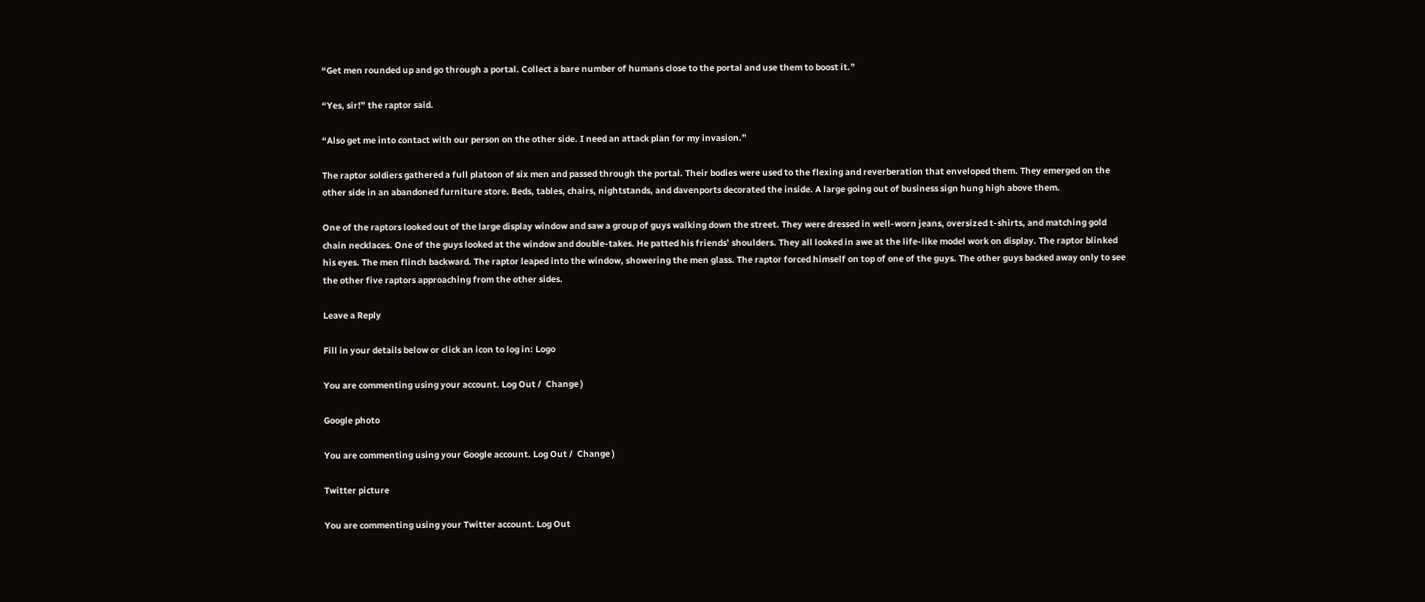“Get men rounded up and go through a portal. Collect a bare number of humans close to the portal and use them to boost it.”

“Yes, sir!” the raptor said.

“Also get me into contact with our person on the other side. I need an attack plan for my invasion.”

The raptor soldiers gathered a full platoon of six men and passed through the portal. Their bodies were used to the flexing and reverberation that enveloped them. They emerged on the other side in an abandoned furniture store. Beds, tables, chairs, nightstands, and davenports decorated the inside. A large going out of business sign hung high above them.

One of the raptors looked out of the large display window and saw a group of guys walking down the street. They were dressed in well-worn jeans, oversized t-shirts, and matching gold chain necklaces. One of the guys looked at the window and double-takes. He patted his friends’ shoulders. They all looked in awe at the life-like model work on display. The raptor blinked his eyes. The men flinch backward. The raptor leaped into the window, showering the men glass. The raptor forced himself on top of one of the guys. The other guys backed away only to see the other five raptors approaching from the other sides.

Leave a Reply

Fill in your details below or click an icon to log in: Logo

You are commenting using your account. Log Out /  Change )

Google photo

You are commenting using your Google account. Log Out /  Change )

Twitter picture

You are commenting using your Twitter account. Log Out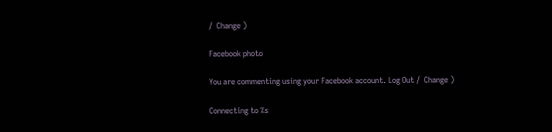/  Change )

Facebook photo

You are commenting using your Facebook account. Log Out /  Change )

Connecting to %s